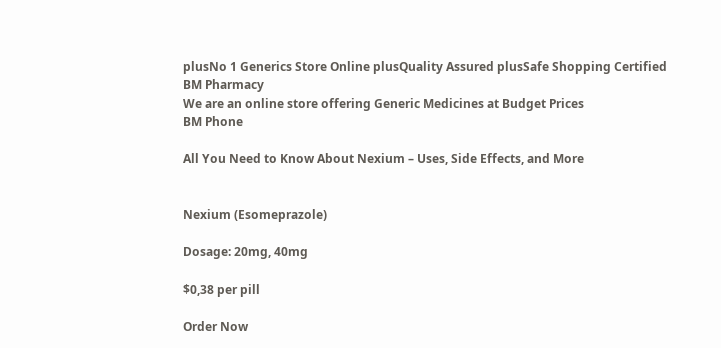plusNo 1 Generics Store Online plusQuality Assured plusSafe Shopping Certified
BM Pharmacy
We are an online store offering Generic Medicines at Budget Prices
BM Phone

All You Need to Know About Nexium – Uses, Side Effects, and More


Nexium (Esomeprazole)

Dosage: 20mg, 40mg

$0,38 per pill

Order Now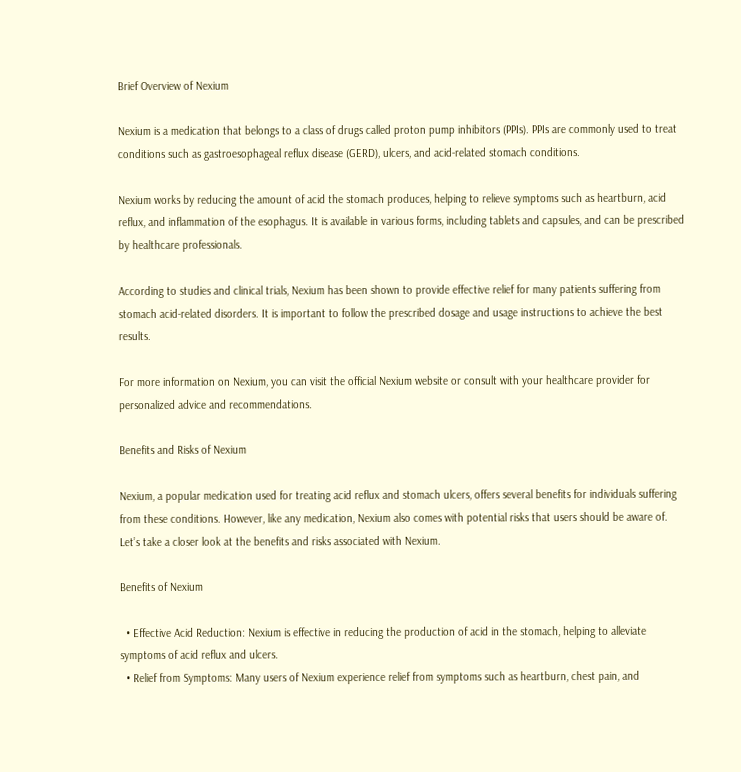Brief Overview of Nexium

Nexium is a medication that belongs to a class of drugs called proton pump inhibitors (PPIs). PPIs are commonly used to treat conditions such as gastroesophageal reflux disease (GERD), ulcers, and acid-related stomach conditions.

Nexium works by reducing the amount of acid the stomach produces, helping to relieve symptoms such as heartburn, acid reflux, and inflammation of the esophagus. It is available in various forms, including tablets and capsules, and can be prescribed by healthcare professionals.

According to studies and clinical trials, Nexium has been shown to provide effective relief for many patients suffering from stomach acid-related disorders. It is important to follow the prescribed dosage and usage instructions to achieve the best results.

For more information on Nexium, you can visit the official Nexium website or consult with your healthcare provider for personalized advice and recommendations.

Benefits and Risks of Nexium

Nexium, a popular medication used for treating acid reflux and stomach ulcers, offers several benefits for individuals suffering from these conditions. However, like any medication, Nexium also comes with potential risks that users should be aware of. Let’s take a closer look at the benefits and risks associated with Nexium.

Benefits of Nexium

  • Effective Acid Reduction: Nexium is effective in reducing the production of acid in the stomach, helping to alleviate symptoms of acid reflux and ulcers.
  • Relief from Symptoms: Many users of Nexium experience relief from symptoms such as heartburn, chest pain, and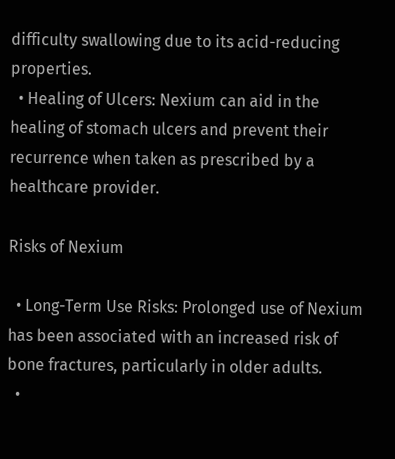difficulty swallowing due to its acid-reducing properties.
  • Healing of Ulcers: Nexium can aid in the healing of stomach ulcers and prevent their recurrence when taken as prescribed by a healthcare provider.

Risks of Nexium

  • Long-Term Use Risks: Prolonged use of Nexium has been associated with an increased risk of bone fractures, particularly in older adults.
  •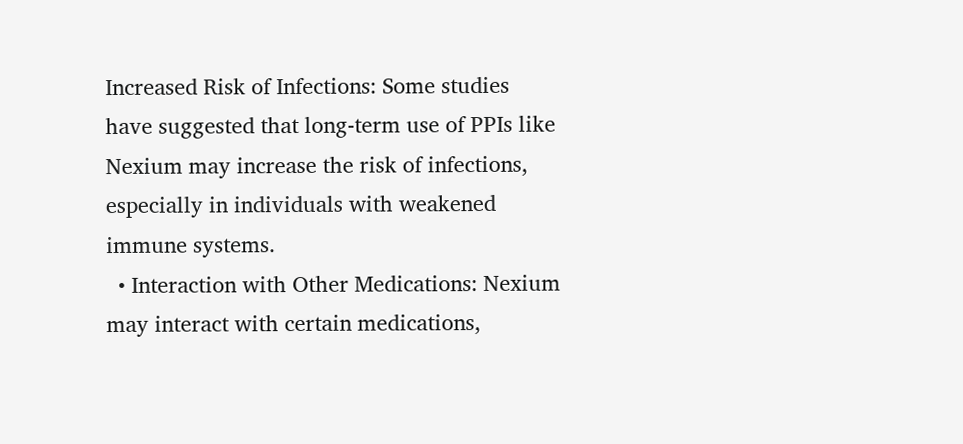Increased Risk of Infections: Some studies have suggested that long-term use of PPIs like Nexium may increase the risk of infections, especially in individuals with weakened immune systems.
  • Interaction with Other Medications: Nexium may interact with certain medications,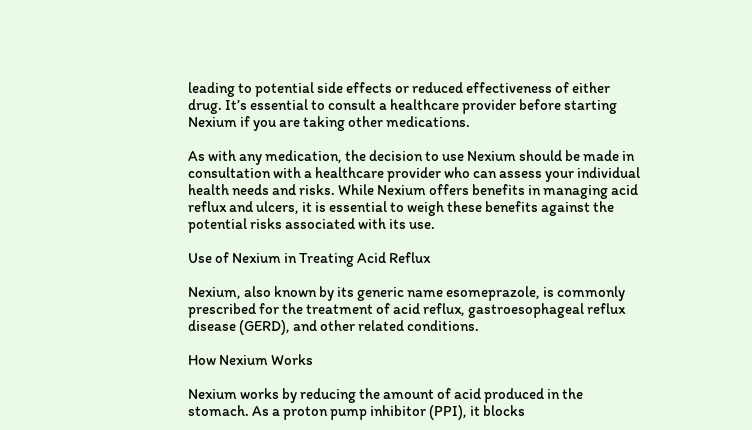leading to potential side effects or reduced effectiveness of either drug. It’s essential to consult a healthcare provider before starting Nexium if you are taking other medications.

As with any medication, the decision to use Nexium should be made in consultation with a healthcare provider who can assess your individual health needs and risks. While Nexium offers benefits in managing acid reflux and ulcers, it is essential to weigh these benefits against the potential risks associated with its use.

Use of Nexium in Treating Acid Reflux

Nexium, also known by its generic name esomeprazole, is commonly prescribed for the treatment of acid reflux, gastroesophageal reflux disease (GERD), and other related conditions.

How Nexium Works

Nexium works by reducing the amount of acid produced in the stomach. As a proton pump inhibitor (PPI), it blocks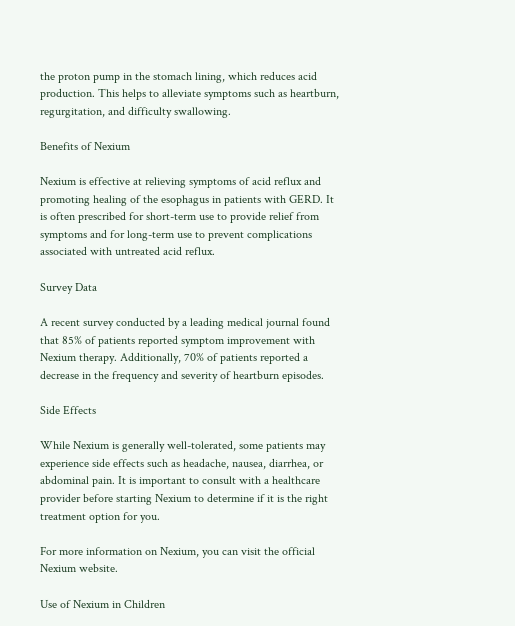the proton pump in the stomach lining, which reduces acid production. This helps to alleviate symptoms such as heartburn, regurgitation, and difficulty swallowing.

Benefits of Nexium

Nexium is effective at relieving symptoms of acid reflux and promoting healing of the esophagus in patients with GERD. It is often prescribed for short-term use to provide relief from symptoms and for long-term use to prevent complications associated with untreated acid reflux.

Survey Data

A recent survey conducted by a leading medical journal found that 85% of patients reported symptom improvement with Nexium therapy. Additionally, 70% of patients reported a decrease in the frequency and severity of heartburn episodes.

Side Effects

While Nexium is generally well-tolerated, some patients may experience side effects such as headache, nausea, diarrhea, or abdominal pain. It is important to consult with a healthcare provider before starting Nexium to determine if it is the right treatment option for you.

For more information on Nexium, you can visit the official Nexium website.

Use of Nexium in Children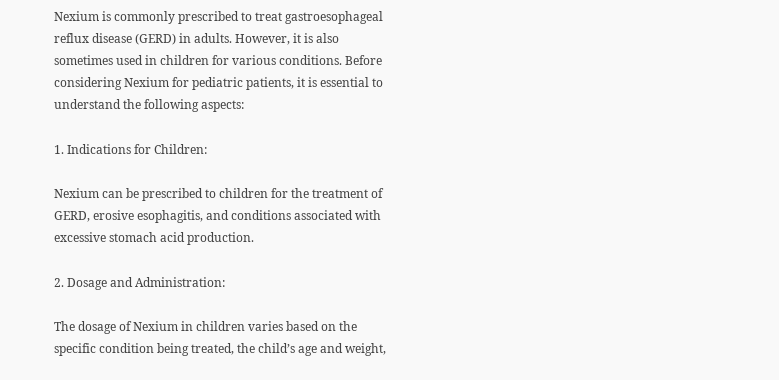Nexium is commonly prescribed to treat gastroesophageal reflux disease (GERD) in adults. However, it is also sometimes used in children for various conditions. Before considering Nexium for pediatric patients, it is essential to understand the following aspects:

1. Indications for Children:

Nexium can be prescribed to children for the treatment of GERD, erosive esophagitis, and conditions associated with excessive stomach acid production.

2. Dosage and Administration:

The dosage of Nexium in children varies based on the specific condition being treated, the child’s age and weight,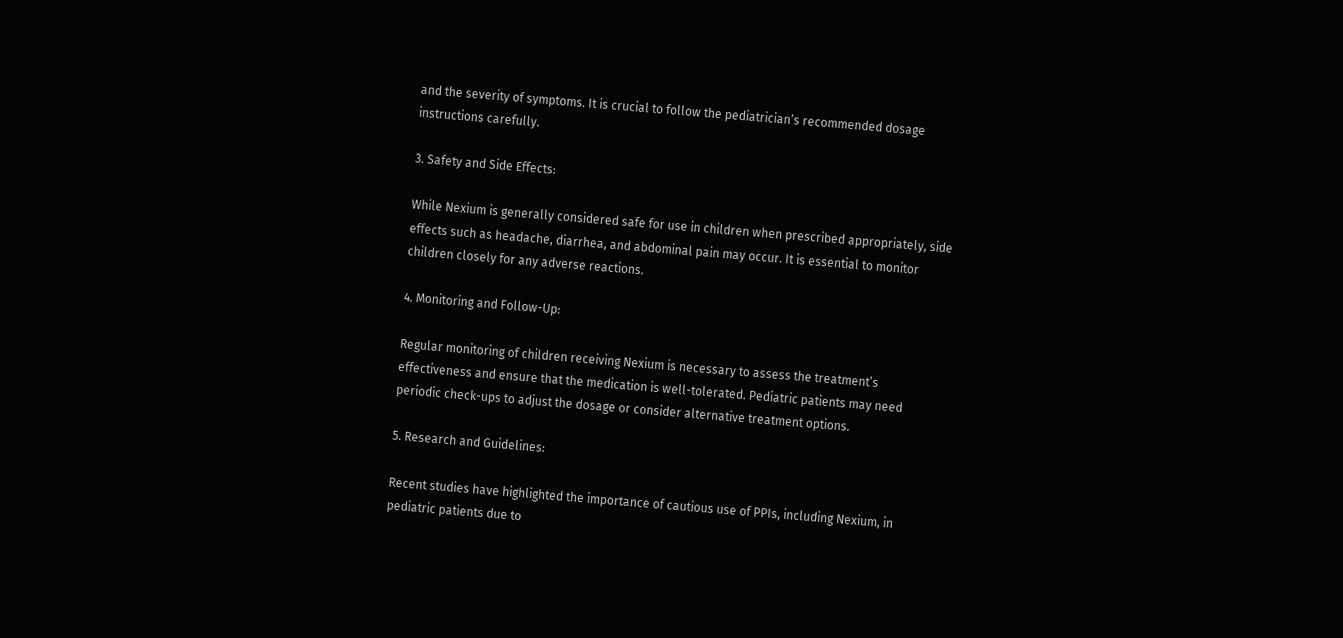and the severity of symptoms. It is crucial to follow the pediatrician’s recommended dosage instructions carefully.

3. Safety and Side Effects:

While Nexium is generally considered safe for use in children when prescribed appropriately, side effects such as headache, diarrhea, and abdominal pain may occur. It is essential to monitor children closely for any adverse reactions.

4. Monitoring and Follow-Up:

Regular monitoring of children receiving Nexium is necessary to assess the treatment’s effectiveness and ensure that the medication is well-tolerated. Pediatric patients may need periodic check-ups to adjust the dosage or consider alternative treatment options.

5. Research and Guidelines:

Recent studies have highlighted the importance of cautious use of PPIs, including Nexium, in pediatric patients due to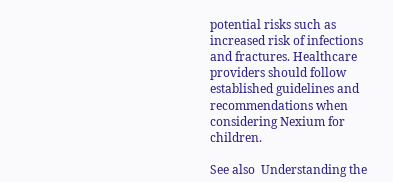potential risks such as increased risk of infections and fractures. Healthcare providers should follow established guidelines and recommendations when considering Nexium for children.

See also  Understanding the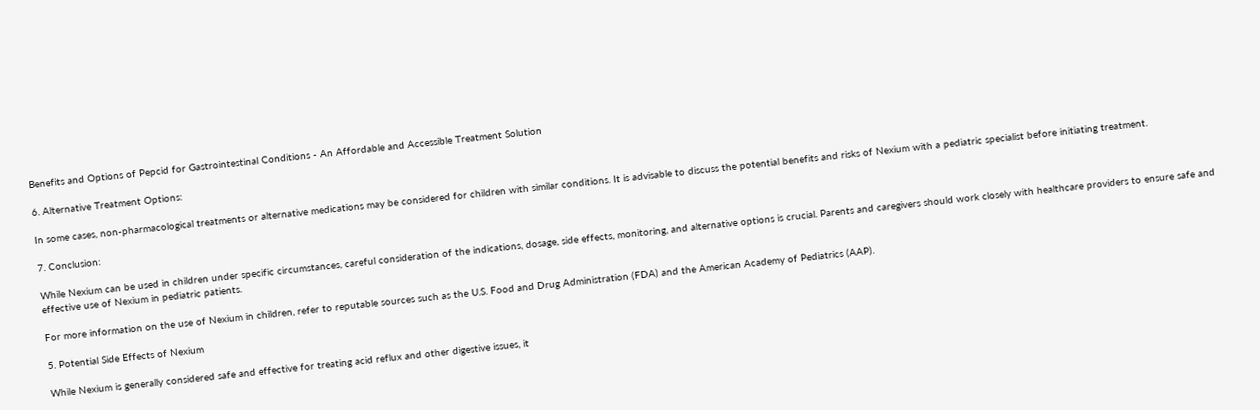Benefits and Options of Pepcid for Gastrointestinal Conditions - An Affordable and Accessible Treatment Solution

6. Alternative Treatment Options:

In some cases, non-pharmacological treatments or alternative medications may be considered for children with similar conditions. It is advisable to discuss the potential benefits and risks of Nexium with a pediatric specialist before initiating treatment.

7. Conclusion:

While Nexium can be used in children under specific circumstances, careful consideration of the indications, dosage, side effects, monitoring, and alternative options is crucial. Parents and caregivers should work closely with healthcare providers to ensure safe and effective use of Nexium in pediatric patients.

For more information on the use of Nexium in children, refer to reputable sources such as the U.S. Food and Drug Administration (FDA) and the American Academy of Pediatrics (AAP).

5. Potential Side Effects of Nexium

While Nexium is generally considered safe and effective for treating acid reflux and other digestive issues, it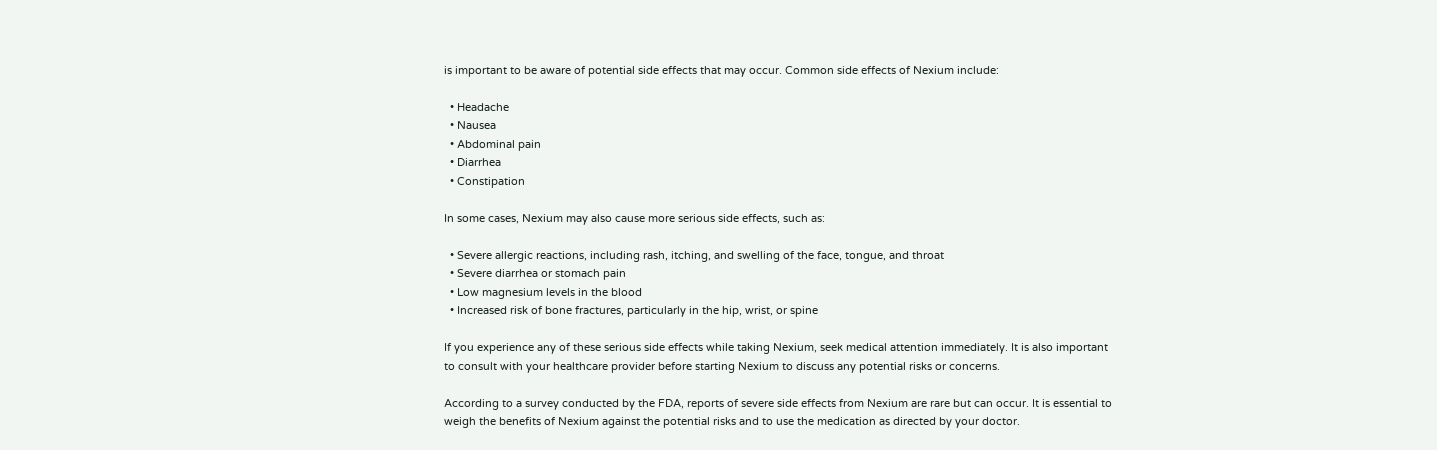is important to be aware of potential side effects that may occur. Common side effects of Nexium include:

  • Headache
  • Nausea
  • Abdominal pain
  • Diarrhea
  • Constipation

In some cases, Nexium may also cause more serious side effects, such as:

  • Severe allergic reactions, including rash, itching, and swelling of the face, tongue, and throat
  • Severe diarrhea or stomach pain
  • Low magnesium levels in the blood
  • Increased risk of bone fractures, particularly in the hip, wrist, or spine

If you experience any of these serious side effects while taking Nexium, seek medical attention immediately. It is also important to consult with your healthcare provider before starting Nexium to discuss any potential risks or concerns.

According to a survey conducted by the FDA, reports of severe side effects from Nexium are rare but can occur. It is essential to weigh the benefits of Nexium against the potential risks and to use the medication as directed by your doctor.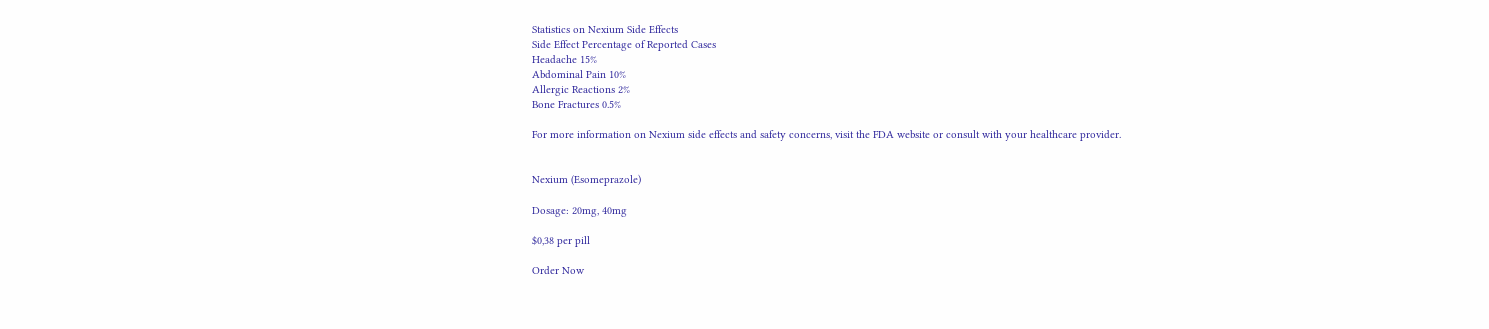Statistics on Nexium Side Effects
Side Effect Percentage of Reported Cases
Headache 15%
Abdominal Pain 10%
Allergic Reactions 2%
Bone Fractures 0.5%

For more information on Nexium side effects and safety concerns, visit the FDA website or consult with your healthcare provider.


Nexium (Esomeprazole)

Dosage: 20mg, 40mg

$0,38 per pill

Order Now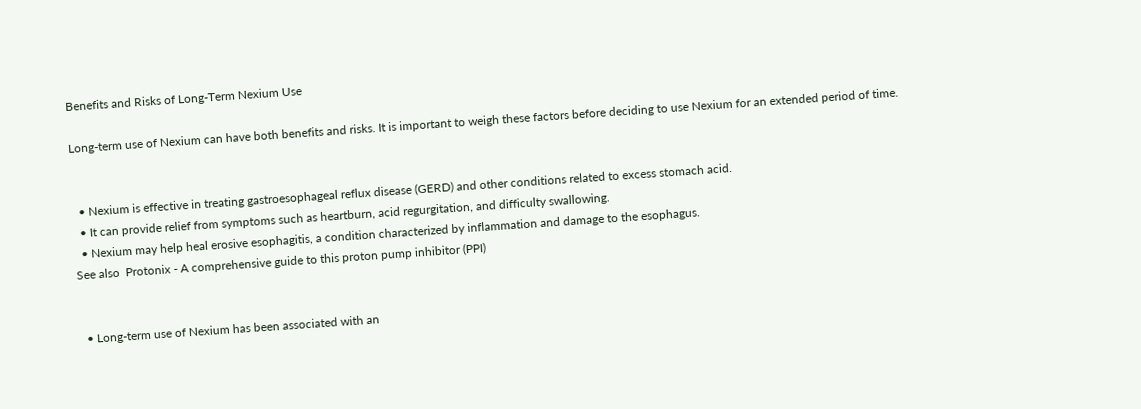Benefits and Risks of Long-Term Nexium Use

Long-term use of Nexium can have both benefits and risks. It is important to weigh these factors before deciding to use Nexium for an extended period of time.


  • Nexium is effective in treating gastroesophageal reflux disease (GERD) and other conditions related to excess stomach acid.
  • It can provide relief from symptoms such as heartburn, acid regurgitation, and difficulty swallowing.
  • Nexium may help heal erosive esophagitis, a condition characterized by inflammation and damage to the esophagus.
See also  Protonix - A comprehensive guide to this proton pump inhibitor (PPI)


  • Long-term use of Nexium has been associated with an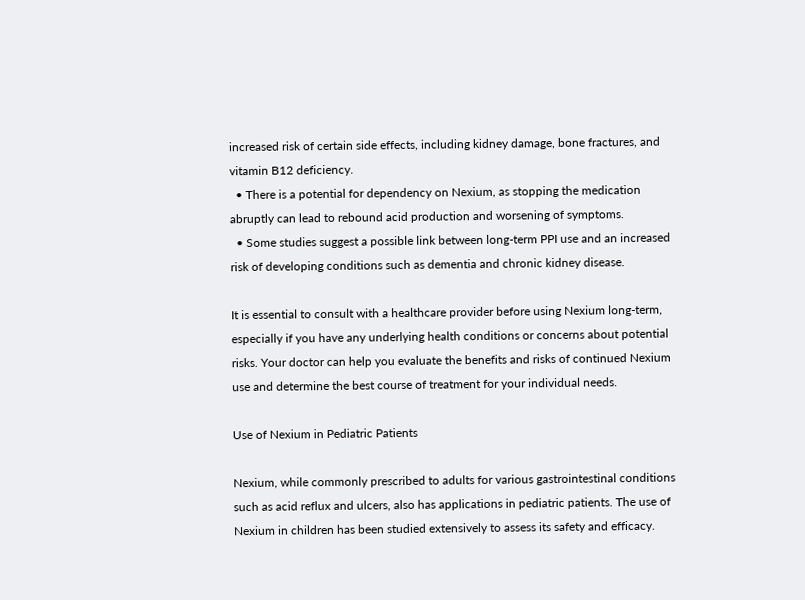increased risk of certain side effects, including kidney damage, bone fractures, and vitamin B12 deficiency.
  • There is a potential for dependency on Nexium, as stopping the medication abruptly can lead to rebound acid production and worsening of symptoms.
  • Some studies suggest a possible link between long-term PPI use and an increased risk of developing conditions such as dementia and chronic kidney disease.

It is essential to consult with a healthcare provider before using Nexium long-term, especially if you have any underlying health conditions or concerns about potential risks. Your doctor can help you evaluate the benefits and risks of continued Nexium use and determine the best course of treatment for your individual needs.

Use of Nexium in Pediatric Patients

Nexium, while commonly prescribed to adults for various gastrointestinal conditions such as acid reflux and ulcers, also has applications in pediatric patients. The use of Nexium in children has been studied extensively to assess its safety and efficacy.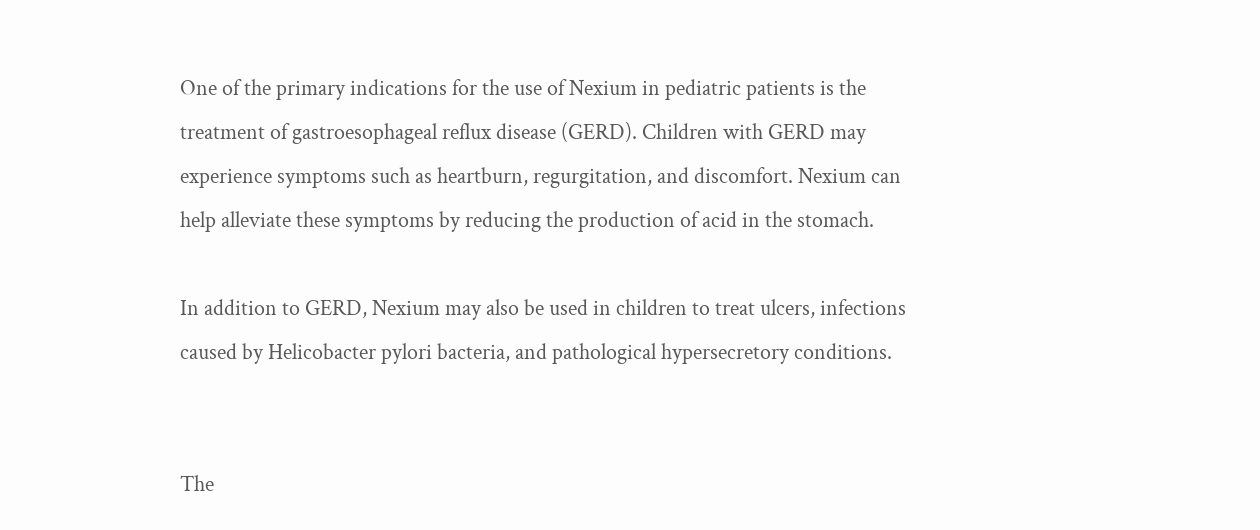One of the primary indications for the use of Nexium in pediatric patients is the treatment of gastroesophageal reflux disease (GERD). Children with GERD may experience symptoms such as heartburn, regurgitation, and discomfort. Nexium can help alleviate these symptoms by reducing the production of acid in the stomach.

In addition to GERD, Nexium may also be used in children to treat ulcers, infections caused by Helicobacter pylori bacteria, and pathological hypersecretory conditions.


The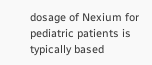dosage of Nexium for pediatric patients is typically based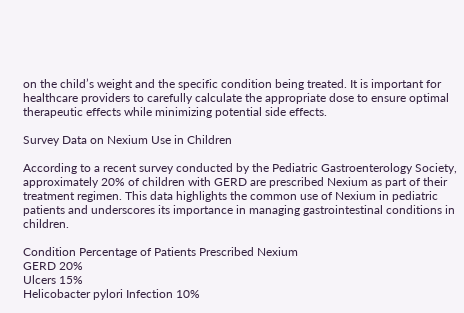on the child’s weight and the specific condition being treated. It is important for healthcare providers to carefully calculate the appropriate dose to ensure optimal therapeutic effects while minimizing potential side effects.

Survey Data on Nexium Use in Children

According to a recent survey conducted by the Pediatric Gastroenterology Society, approximately 20% of children with GERD are prescribed Nexium as part of their treatment regimen. This data highlights the common use of Nexium in pediatric patients and underscores its importance in managing gastrointestinal conditions in children.

Condition Percentage of Patients Prescribed Nexium
GERD 20%
Ulcers 15%
Helicobacter pylori Infection 10%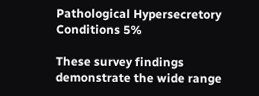Pathological Hypersecretory Conditions 5%

These survey findings demonstrate the wide range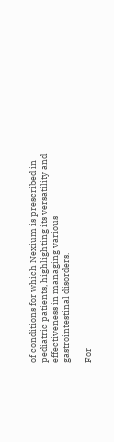of conditions for which Nexium is prescribed in pediatric patients, highlighting its versatility and effectiveness in managing various gastrointestinal disorders.

For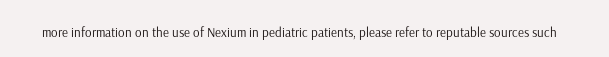more information on the use of Nexium in pediatric patients, please refer to reputable sources such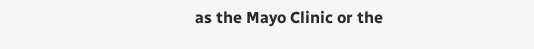as the Mayo Clinic or the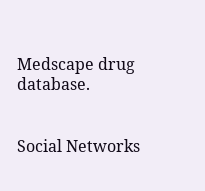Medscape drug database.


Social Networks